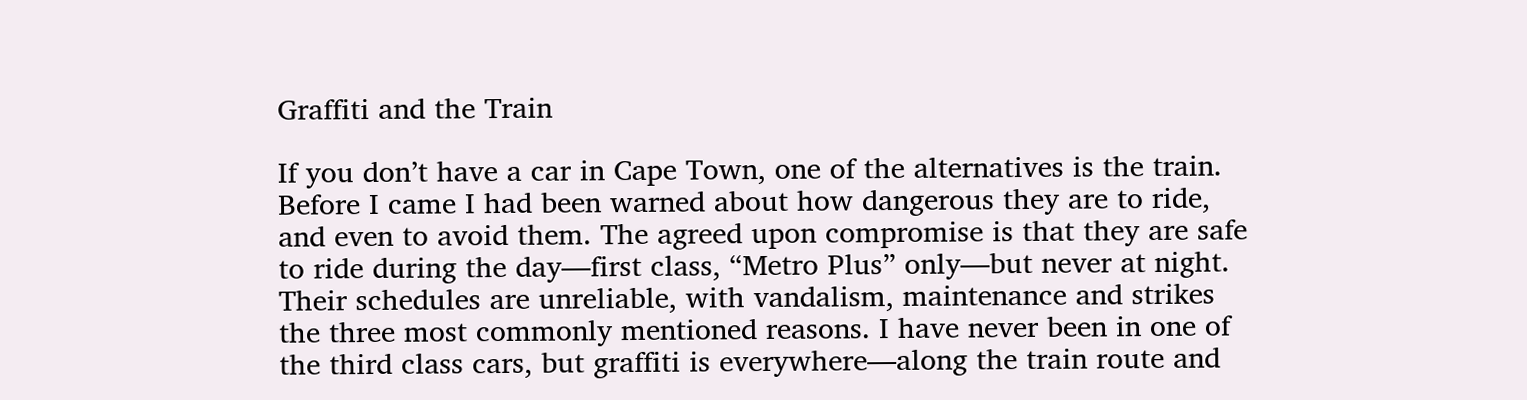Graffiti and the Train

If you don’t have a car in Cape Town, one of the alternatives is the train. Before I came I had been warned about how dangerous they are to ride, and even to avoid them. The agreed upon compromise is that they are safe to ride during the day—first class, “Metro Plus” only—but never at night. Their schedules are unreliable, with vandalism, maintenance and strikes the three most commonly mentioned reasons. I have never been in one of the third class cars, but graffiti is everywhere—along the train route and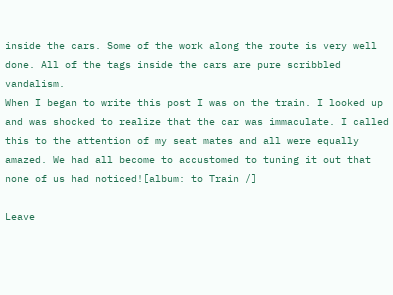inside the cars. Some of the work along the route is very well done. All of the tags inside the cars are pure scribbled vandalism.
When I began to write this post I was on the train. I looked up and was shocked to realize that the car was immaculate. I called this to the attention of my seat mates and all were equally amazed. We had all become to accustomed to tuning it out that none of us had noticed![album: to Train /]

Leave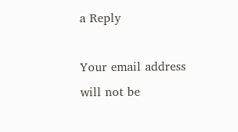a Reply

Your email address will not be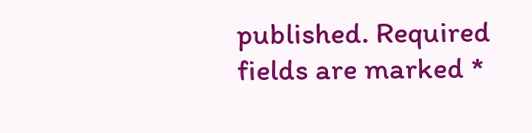published. Required fields are marked *